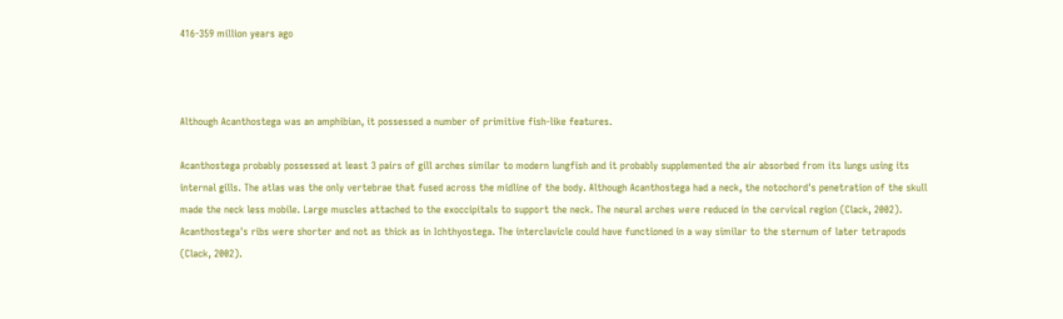416-359 million years ago



Although Acanthostega was an amphibian, it possessed a number of primitive fish-like features.

Acanthostega probably possessed at least 3 pairs of gill arches similar to modern lungfish and it probably supplemented the air absorbed from its lungs using its internal gills. The atlas was the only vertebrae that fused across the midline of the body. Although Acanthostega had a neck, the notochord's penetration of the skull made the neck less mobile. Large muscles attached to the exoccipitals to support the neck. The neural arches were reduced in the cervical region (Clack, 2002). Acanthostega's ribs were shorter and not as thick as in Ichthyostega. The interclavicle could have functioned in a way similar to the sternum of later tetrapods (Clack, 2002).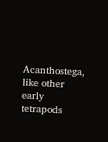Acanthostega, like other early tetrapods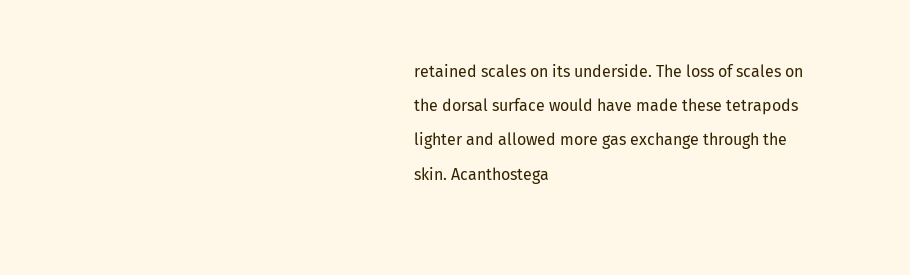retained scales on its underside. The loss of scales on the dorsal surface would have made these tetrapods lighter and allowed more gas exchange through the skin. Acanthostega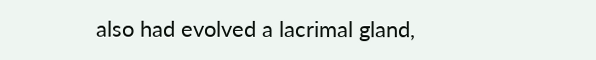also had evolved a lacrimal gland,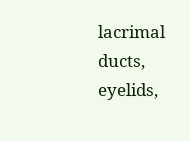lacrimal ducts, eyelids,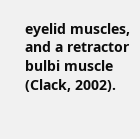eyelid muscles, and a retractor bulbi muscle (Clack, 2002).